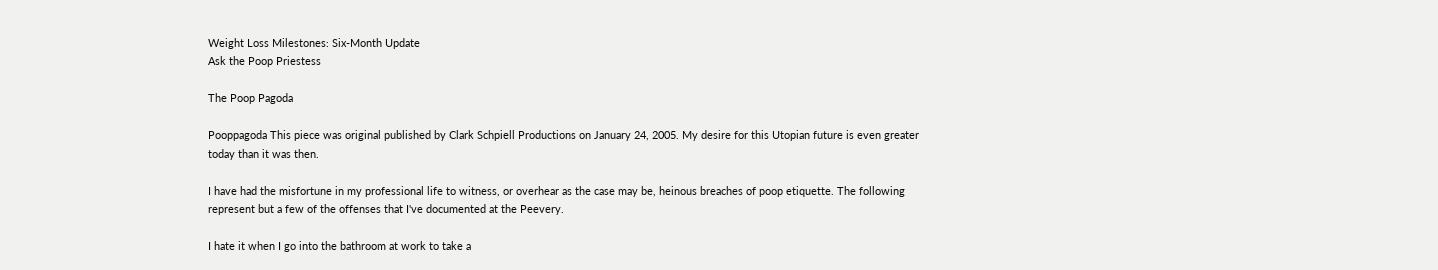Weight Loss Milestones: Six-Month Update
Ask the Poop Priestess

The Poop Pagoda

Pooppagoda This piece was original published by Clark Schpiell Productions on January 24, 2005. My desire for this Utopian future is even greater today than it was then.

I have had the misfortune in my professional life to witness, or overhear as the case may be, heinous breaches of poop etiquette. The following represent but a few of the offenses that I've documented at the Peevery.

I hate it when I go into the bathroom at work to take a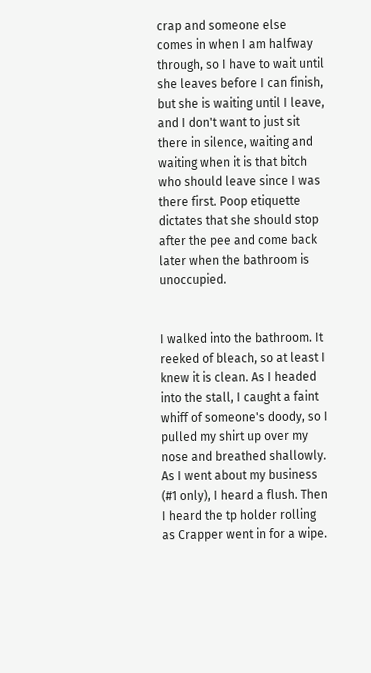crap and someone else comes in when I am halfway through, so I have to wait until she leaves before I can finish, but she is waiting until I leave, and I don't want to just sit there in silence, waiting and waiting when it is that bitch who should leave since I was there first. Poop etiquette dictates that she should stop after the pee and come back later when the bathroom is unoccupied.


I walked into the bathroom. It reeked of bleach, so at least I knew it is clean. As I headed into the stall, I caught a faint whiff of someone's doody, so I pulled my shirt up over my nose and breathed shallowly. As I went about my business (#1 only), I heard a flush. Then I heard the tp holder rolling as Crapper went in for a wipe.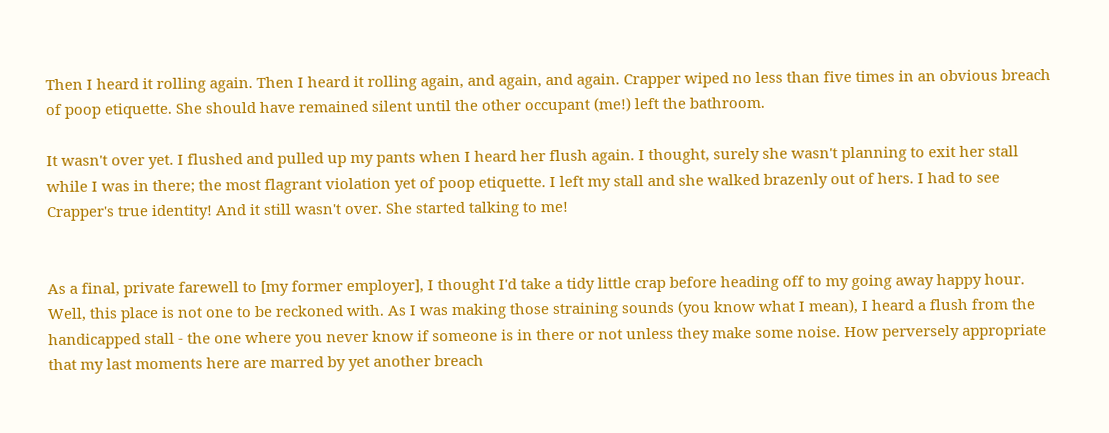Then I heard it rolling again. Then I heard it rolling again, and again, and again. Crapper wiped no less than five times in an obvious breach of poop etiquette. She should have remained silent until the other occupant (me!) left the bathroom.

It wasn't over yet. I flushed and pulled up my pants when I heard her flush again. I thought, surely she wasn't planning to exit her stall while I was in there; the most flagrant violation yet of poop etiquette. I left my stall and she walked brazenly out of hers. I had to see Crapper's true identity! And it still wasn't over. She started talking to me!


As a final, private farewell to [my former employer], I thought I'd take a tidy little crap before heading off to my going away happy hour. Well, this place is not one to be reckoned with. As I was making those straining sounds (you know what I mean), I heard a flush from the handicapped stall - the one where you never know if someone is in there or not unless they make some noise. How perversely appropriate that my last moments here are marred by yet another breach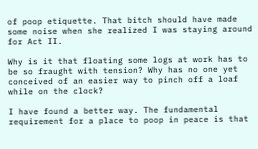of poop etiquette. That bitch should have made some noise when she realized I was staying around for Act II.

Why is it that floating some logs at work has to be so fraught with tension? Why has no one yet conceived of an easier way to pinch off a loaf while on the clock?

I have found a better way. The fundamental requirement for a place to poop in peace is that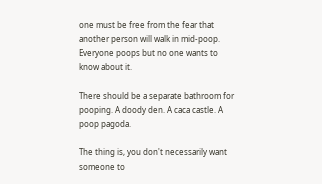one must be free from the fear that another person will walk in mid-poop. Everyone poops but no one wants to know about it.

There should be a separate bathroom for pooping. A doody den. A caca castle. A poop pagoda.

The thing is, you don't necessarily want someone to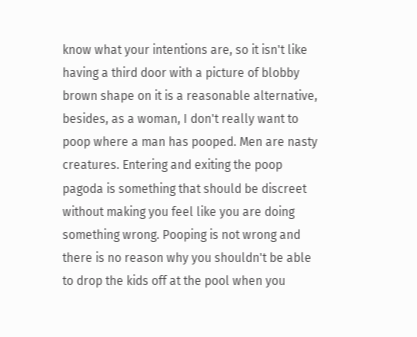know what your intentions are, so it isn't like having a third door with a picture of blobby brown shape on it is a reasonable alternative, besides, as a woman, I don't really want to poop where a man has pooped. Men are nasty creatures. Entering and exiting the poop pagoda is something that should be discreet without making you feel like you are doing something wrong. Pooping is not wrong and there is no reason why you shouldn't be able to drop the kids off at the pool when you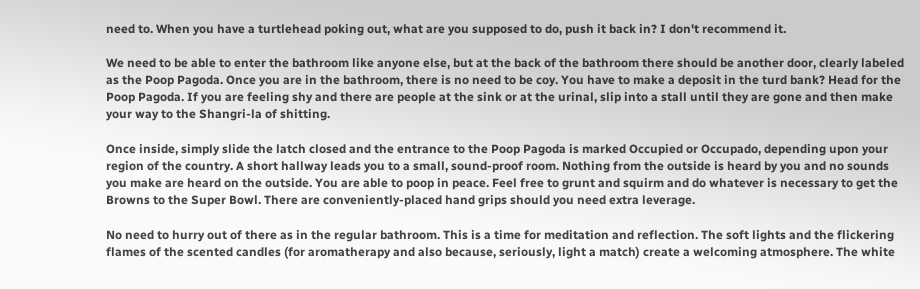need to. When you have a turtlehead poking out, what are you supposed to do, push it back in? I don't recommend it.

We need to be able to enter the bathroom like anyone else, but at the back of the bathroom there should be another door, clearly labeled as the Poop Pagoda. Once you are in the bathroom, there is no need to be coy. You have to make a deposit in the turd bank? Head for the Poop Pagoda. If you are feeling shy and there are people at the sink or at the urinal, slip into a stall until they are gone and then make your way to the Shangri-la of shitting.

Once inside, simply slide the latch closed and the entrance to the Poop Pagoda is marked Occupied or Occupado, depending upon your region of the country. A short hallway leads you to a small, sound-proof room. Nothing from the outside is heard by you and no sounds you make are heard on the outside. You are able to poop in peace. Feel free to grunt and squirm and do whatever is necessary to get the Browns to the Super Bowl. There are conveniently-placed hand grips should you need extra leverage.

No need to hurry out of there as in the regular bathroom. This is a time for meditation and reflection. The soft lights and the flickering flames of the scented candles (for aromatherapy and also because, seriously, light a match) create a welcoming atmosphere. The white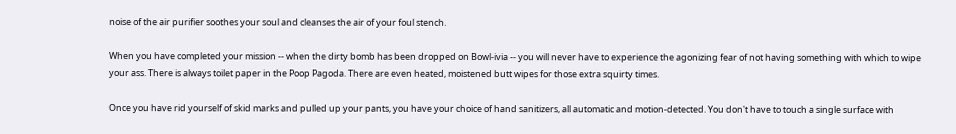noise of the air purifier soothes your soul and cleanses the air of your foul stench.

When you have completed your mission -- when the dirty bomb has been dropped on Bowl-ivia -- you will never have to experience the agonizing fear of not having something with which to wipe your ass. There is always toilet paper in the Poop Pagoda. There are even heated, moistened butt wipes for those extra squirty times.

Once you have rid yourself of skid marks and pulled up your pants, you have your choice of hand sanitizers, all automatic and motion-detected. You don't have to touch a single surface with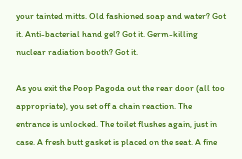your tainted mitts. Old fashioned soap and water? Got it. Anti-bacterial hand gel? Got it. Germ-killing nuclear radiation booth? Got it.

As you exit the Poop Pagoda out the rear door (all too appropriate), you set off a chain reaction. The entrance is unlocked. The toilet flushes again, just in case. A fresh butt gasket is placed on the seat. A fine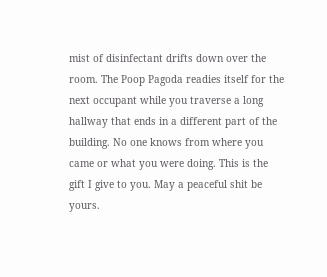mist of disinfectant drifts down over the room. The Poop Pagoda readies itself for the next occupant while you traverse a long hallway that ends in a different part of the building. No one knows from where you came or what you were doing. This is the gift I give to you. May a peaceful shit be yours.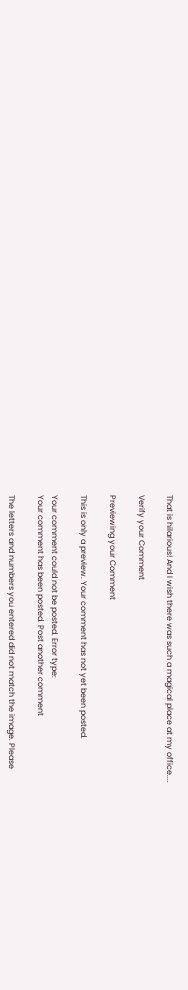That is hilarious! And I wish there was such a magical place at my office....

Verify your Comment

Previewing your Comment

This is only a preview. Your comment has not yet been posted.

Your comment could not be posted. Error type:
Your comment has been posted. Post another comment

The letters and numbers you entered did not match the image. Please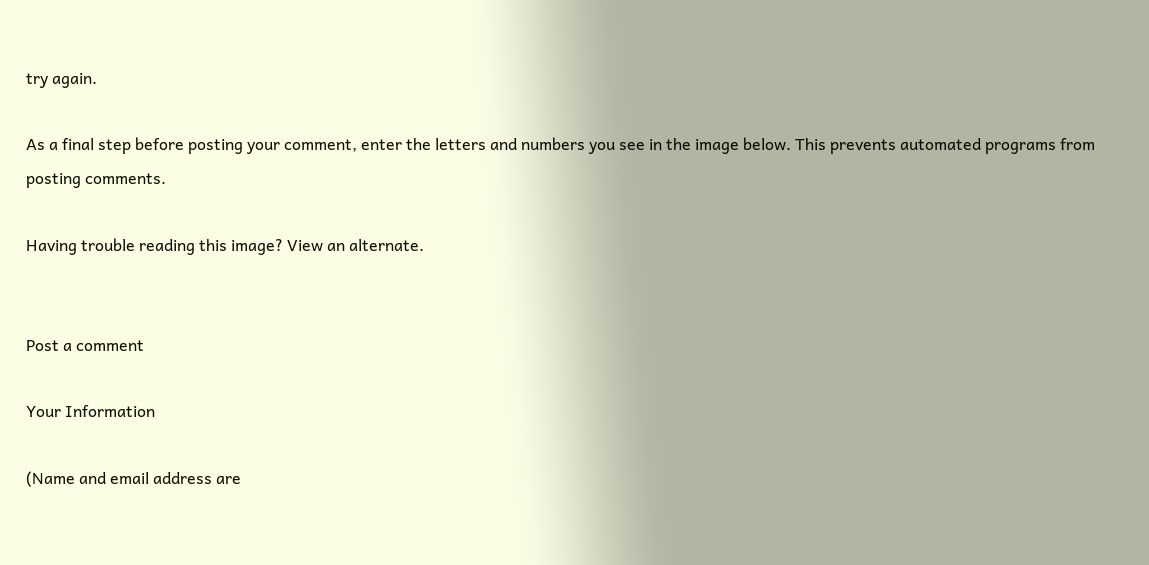try again.

As a final step before posting your comment, enter the letters and numbers you see in the image below. This prevents automated programs from posting comments.

Having trouble reading this image? View an alternate.


Post a comment

Your Information

(Name and email address are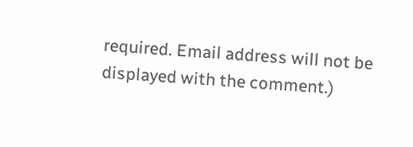required. Email address will not be displayed with the comment.)